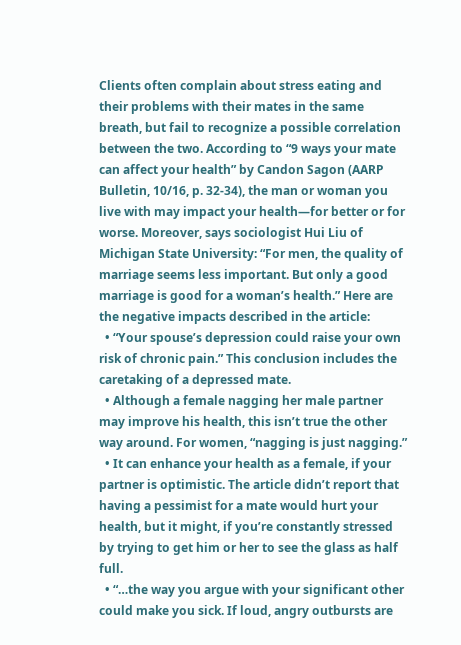Clients often complain about stress eating and their problems with their mates in the same breath, but fail to recognize a possible correlation between the two. According to “9 ways your mate can affect your health” by Candon Sagon (AARP Bulletin, 10/16, p. 32-34), the man or woman you live with may impact your health—for better or for worse. Moreover, says sociologist Hui Liu of Michigan State University: “For men, the quality of marriage seems less important. But only a good marriage is good for a woman’s health.” Here are the negative impacts described in the article:
  • “Your spouse’s depression could raise your own risk of chronic pain.” This conclusion includes the caretaking of a depressed mate.
  • Although a female nagging her male partner may improve his health, this isn’t true the other way around. For women, “nagging is just nagging.”
  • It can enhance your health as a female, if your partner is optimistic. The article didn’t report that having a pessimist for a mate would hurt your health, but it might, if you’re constantly stressed by trying to get him or her to see the glass as half full.
  • “…the way you argue with your significant other could make you sick. If loud, angry outbursts are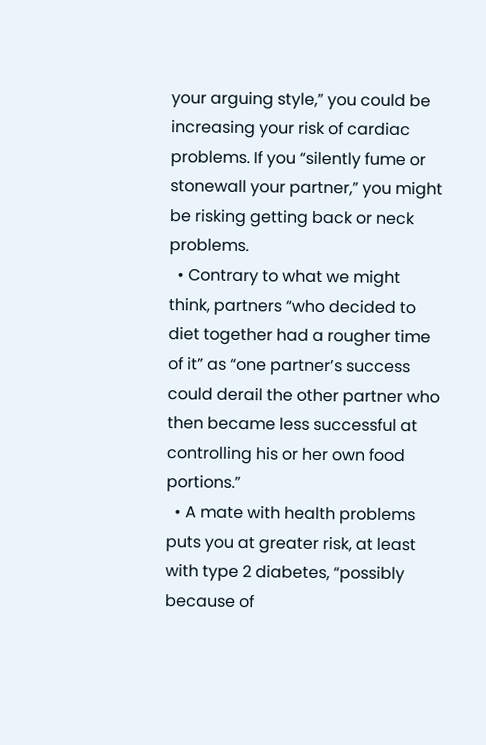your arguing style,” you could be increasing your risk of cardiac problems. If you “silently fume or stonewall your partner,” you might be risking getting back or neck problems.
  • Contrary to what we might think, partners “who decided to diet together had a rougher time of it” as “one partner’s success could derail the other partner who then became less successful at controlling his or her own food portions.”
  • A mate with health problems puts you at greater risk, at least with type 2 diabetes, “possibly because of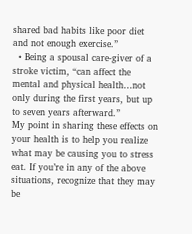shared bad habits like poor diet and not enough exercise.”
  • Being a spousal care-giver of a stroke victim, “can affect the mental and physical health…not only during the first years, but up to seven years afterward.”
My point in sharing these effects on your health is to help you realize what may be causing you to stress eat. If you’re in any of the above situations, recognize that they may be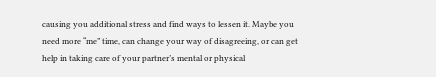causing you additional stress and find ways to lessen it. Maybe you need more “me” time, can change your way of disagreeing, or can get help in taking care of your partner’s mental or physical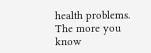health problems. The more you know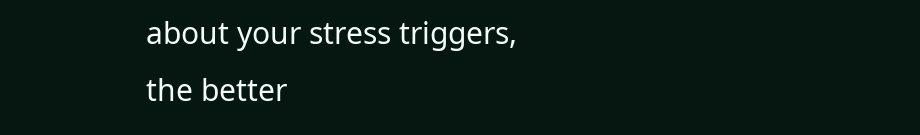about your stress triggers, the better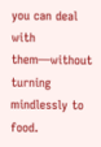you can deal with them—without turning mindlessly to food.